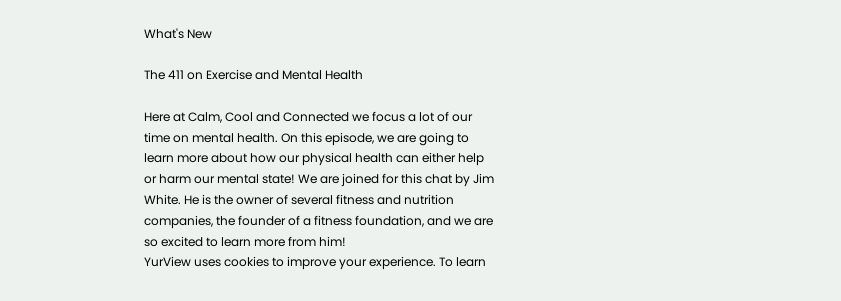What's New

The 411 on Exercise and Mental Health

Here at Calm, Cool and Connected we focus a lot of our time on mental health. On this episode, we are going to learn more about how our physical health can either help or harm our mental state! We are joined for this chat by Jim White. He is the owner of several fitness and nutrition companies, the founder of a fitness foundation, and we are so excited to learn more from him!
YurView uses cookies to improve your experience. To learn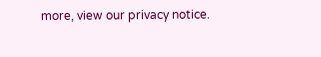more, view our privacy notice.